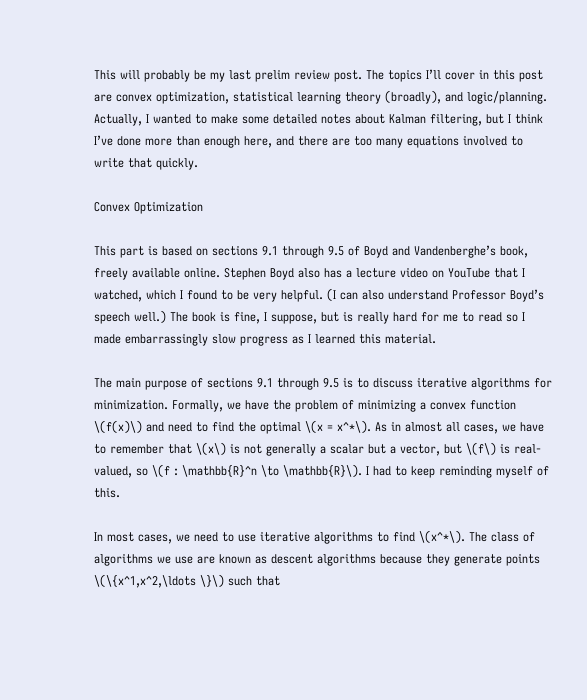This will probably be my last prelim review post. The topics I’ll cover in this post are convex optimization, statistical learning theory (broadly), and logic/planning. Actually, I wanted to make some detailed notes about Kalman filtering, but I think I’ve done more than enough here, and there are too many equations involved to write that quickly.

Convex Optimization

This part is based on sections 9.1 through 9.5 of Boyd and Vandenberghe’s book, freely available online. Stephen Boyd also has a lecture video on YouTube that I watched, which I found to be very helpful. (I can also understand Professor Boyd’s speech well.) The book is fine, I suppose, but is really hard for me to read so I made embarrassingly slow progress as I learned this material.

The main purpose of sections 9.1 through 9.5 is to discuss iterative algorithms for minimization. Formally, we have the problem of minimizing a convex function \(f(x)\) and need to find the optimal \(x = x^*\). As in almost all cases, we have to remember that \(x\) is not generally a scalar but a vector, but \(f\) is real-valued, so \(f : \mathbb{R}^n \to \mathbb{R}\). I had to keep reminding myself of this.

In most cases, we need to use iterative algorithms to find \(x^*\). The class of algorithms we use are known as descent algorithms because they generate points \(\{x^1,x^2,\ldots \}\) such that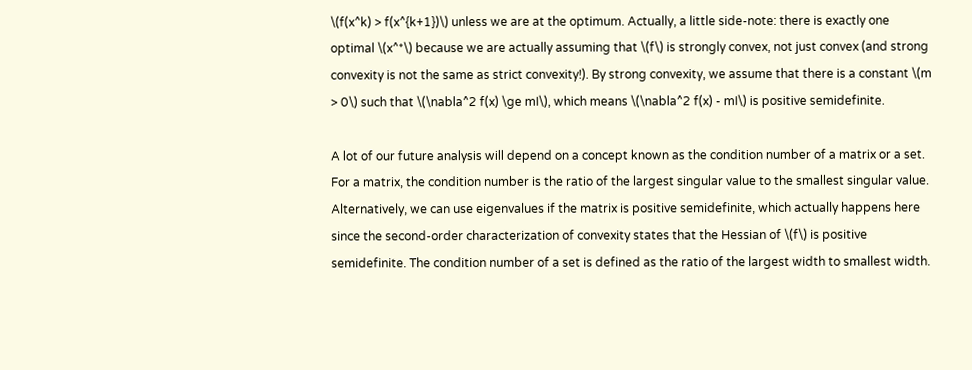\(f(x^k) > f(x^{k+1})\) unless we are at the optimum. Actually, a little side-note: there is exactly one optimal \(x^*\) because we are actually assuming that \(f\) is strongly convex, not just convex (and strong convexity is not the same as strict convexity!). By strong convexity, we assume that there is a constant \(m > 0\) such that \(\nabla^2 f(x) \ge mI\), which means \(\nabla^2 f(x) - mI\) is positive semidefinite.

A lot of our future analysis will depend on a concept known as the condition number of a matrix or a set. For a matrix, the condition number is the ratio of the largest singular value to the smallest singular value. Alternatively, we can use eigenvalues if the matrix is positive semidefinite, which actually happens here since the second-order characterization of convexity states that the Hessian of \(f\) is positive semidefinite. The condition number of a set is defined as the ratio of the largest width to smallest width.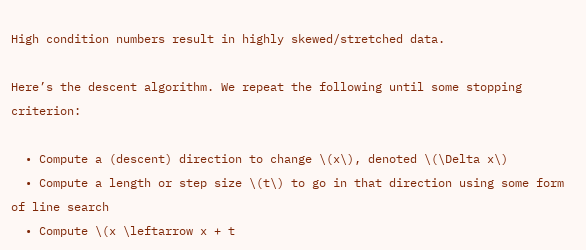High condition numbers result in highly skewed/stretched data.

Here’s the descent algorithm. We repeat the following until some stopping criterion:

  • Compute a (descent) direction to change \(x\), denoted \(\Delta x\)
  • Compute a length or step size \(t\) to go in that direction using some form of line search
  • Compute \(x \leftarrow x + t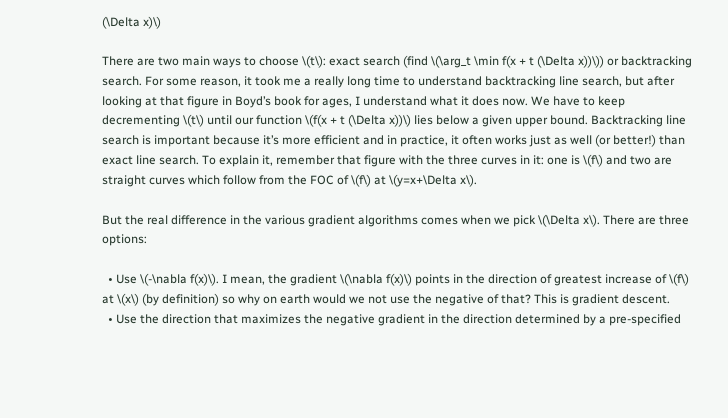(\Delta x)\)

There are two main ways to choose \(t\): exact search (find \(\arg_t \min f(x + t (\Delta x))\)) or backtracking search. For some reason, it took me a really long time to understand backtracking line search, but after looking at that figure in Boyd’s book for ages, I understand what it does now. We have to keep decrementing \(t\) until our function \(f(x + t (\Delta x))\) lies below a given upper bound. Backtracking line search is important because it’s more efficient and in practice, it often works just as well (or better!) than exact line search. To explain it, remember that figure with the three curves in it: one is \(f\) and two are straight curves which follow from the FOC of \(f\) at \(y=x+\Delta x\).

But the real difference in the various gradient algorithms comes when we pick \(\Delta x\). There are three options:

  • Use \(-\nabla f(x)\). I mean, the gradient \(\nabla f(x)\) points in the direction of greatest increase of \(f\) at \(x\) (by definition) so why on earth would we not use the negative of that? This is gradient descent.
  • Use the direction that maximizes the negative gradient in the direction determined by a pre-specified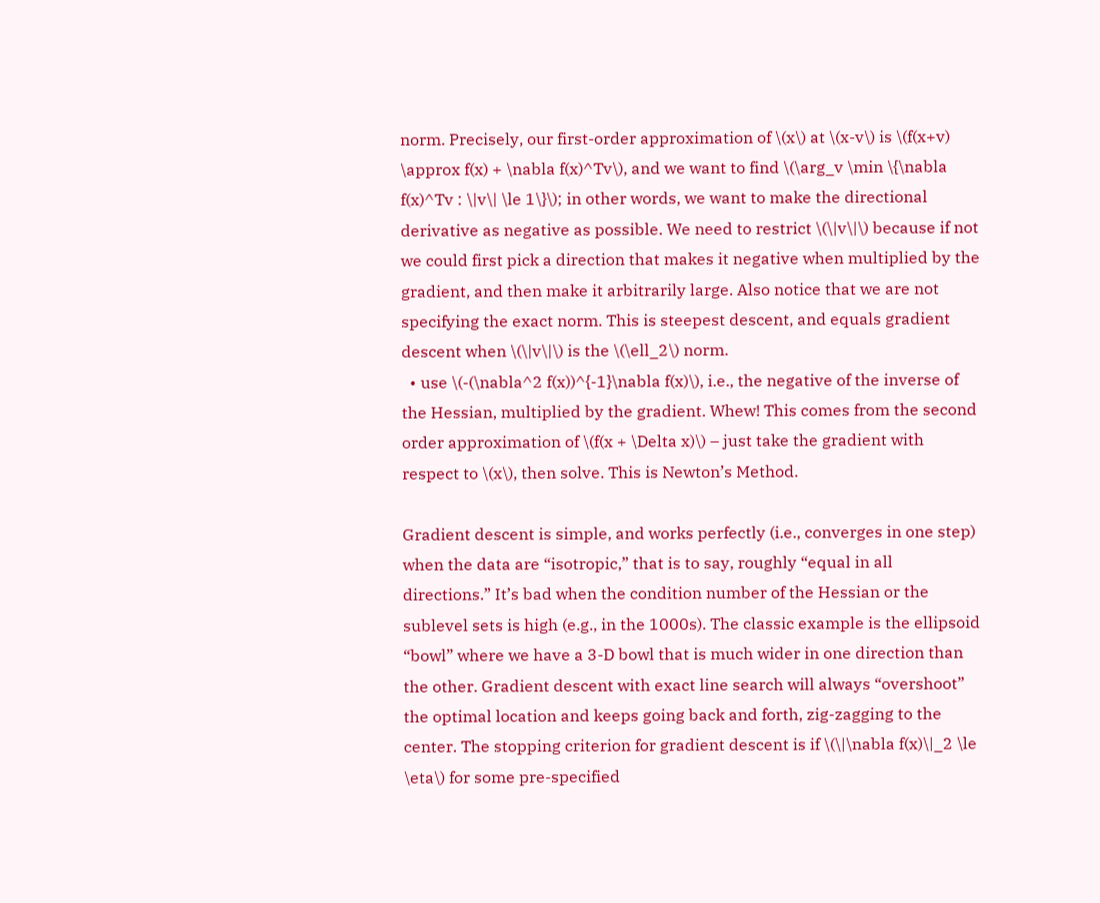norm. Precisely, our first-order approximation of \(x\) at \(x-v\) is \(f(x+v) \approx f(x) + \nabla f(x)^Tv\), and we want to find \(\arg_v \min \{\nabla f(x)^Tv : \|v\| \le 1\}\); in other words, we want to make the directional derivative as negative as possible. We need to restrict \(\|v\|\) because if not we could first pick a direction that makes it negative when multiplied by the gradient, and then make it arbitrarily large. Also notice that we are not specifying the exact norm. This is steepest descent, and equals gradient descent when \(\|v\|\) is the \(\ell_2\) norm.
  • use \(-(\nabla^2 f(x))^{-1}\nabla f(x)\), i.e., the negative of the inverse of the Hessian, multiplied by the gradient. Whew! This comes from the second order approximation of \(f(x + \Delta x)\) – just take the gradient with respect to \(x\), then solve. This is Newton’s Method.

Gradient descent is simple, and works perfectly (i.e., converges in one step) when the data are “isotropic,” that is to say, roughly “equal in all directions.” It’s bad when the condition number of the Hessian or the sublevel sets is high (e.g., in the 1000s). The classic example is the ellipsoid “bowl” where we have a 3-D bowl that is much wider in one direction than the other. Gradient descent with exact line search will always “overshoot” the optimal location and keeps going back and forth, zig-zagging to the center. The stopping criterion for gradient descent is if \(\|\nabla f(x)\|_2 \le \eta\) for some pre-specified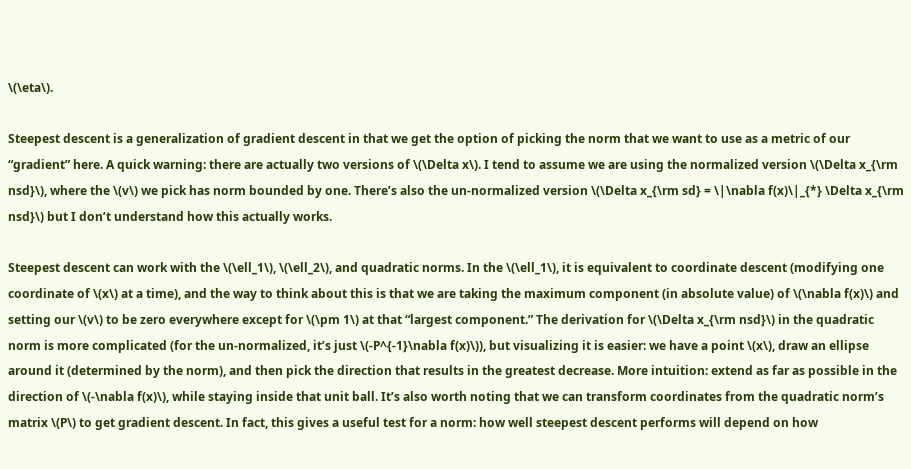\(\eta\).

Steepest descent is a generalization of gradient descent in that we get the option of picking the norm that we want to use as a metric of our “gradient” here. A quick warning: there are actually two versions of \(\Delta x\). I tend to assume we are using the normalized version \(\Delta x_{\rm nsd}\), where the \(v\) we pick has norm bounded by one. There’s also the un-normalized version \(\Delta x_{\rm sd} = \|\nabla f(x)\|_{*} \Delta x_{\rm nsd}\) but I don’t understand how this actually works.

Steepest descent can work with the \(\ell_1\), \(\ell_2\), and quadratic norms. In the \(\ell_1\), it is equivalent to coordinate descent (modifying one coordinate of \(x\) at a time), and the way to think about this is that we are taking the maximum component (in absolute value) of \(\nabla f(x)\) and setting our \(v\) to be zero everywhere except for \(\pm 1\) at that “largest component.” The derivation for \(\Delta x_{\rm nsd}\) in the quadratic norm is more complicated (for the un-normalized, it’s just \(-P^{-1}\nabla f(x)\)), but visualizing it is easier: we have a point \(x\), draw an ellipse around it (determined by the norm), and then pick the direction that results in the greatest decrease. More intuition: extend as far as possible in the direction of \(-\nabla f(x)\), while staying inside that unit ball. It’s also worth noting that we can transform coordinates from the quadratic norm’s matrix \(P\) to get gradient descent. In fact, this gives a useful test for a norm: how well steepest descent performs will depend on how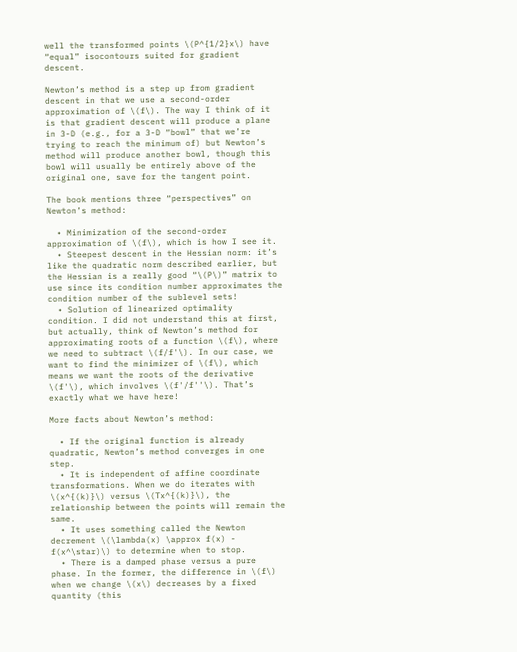well the transformed points \(P^{1/2}x\) have “equal” isocontours suited for gradient descent.

Newton’s method is a step up from gradient descent in that we use a second-order approximation of \(f\). The way I think of it is that gradient descent will produce a plane in 3-D (e.g., for a 3-D “bowl” that we’re trying to reach the minimum of) but Newton’s method will produce another bowl, though this bowl will usually be entirely above of the original one, save for the tangent point.

The book mentions three “perspectives” on Newton’s method:

  • Minimization of the second-order approximation of \(f\), which is how I see it.
  • Steepest descent in the Hessian norm: it’s like the quadratic norm described earlier, but the Hessian is a really good “\(P\)” matrix to use since its condition number approximates the condition number of the sublevel sets!
  • Solution of linearized optimality condition. I did not understand this at first, but actually, think of Newton’s method for approximating roots of a function \(f\), where we need to subtract \(f/f'\). In our case, we want to find the minimizer of \(f\), which means we want the roots of the derivative \(f'\), which involves \(f'/f''\). That’s exactly what we have here!

More facts about Newton’s method:

  • If the original function is already quadratic, Newton’s method converges in one step.
  • It is independent of affine coordinate transformations. When we do iterates with \(x^{(k)}\) versus \(Tx^{(k)}\), the relationship between the points will remain the same.
  • It uses something called the Newton decrement \(\lambda(x) \approx f(x) - f(x^\star)\) to determine when to stop.
  • There is a damped phase versus a pure phase. In the former, the difference in \(f\) when we change \(x\) decreases by a fixed quantity (this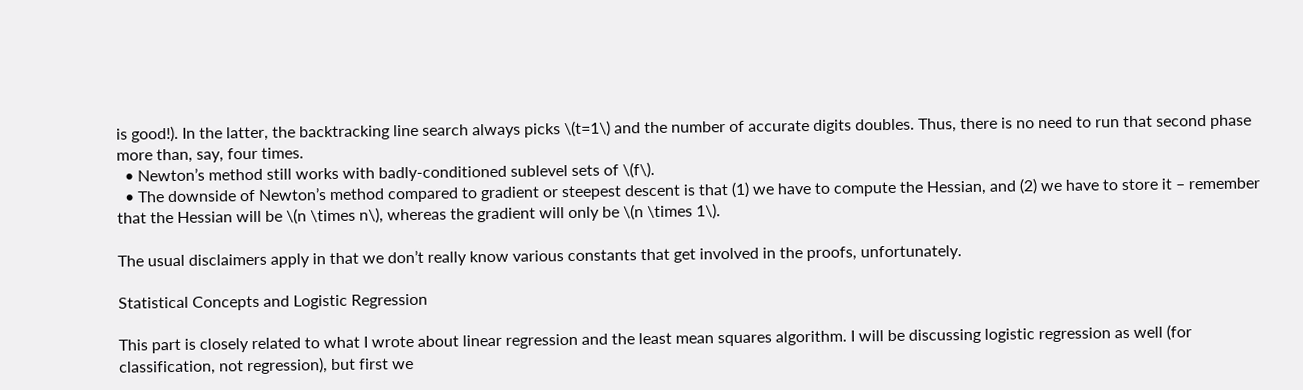is good!). In the latter, the backtracking line search always picks \(t=1\) and the number of accurate digits doubles. Thus, there is no need to run that second phase more than, say, four times.
  • Newton’s method still works with badly-conditioned sublevel sets of \(f\).
  • The downside of Newton’s method compared to gradient or steepest descent is that (1) we have to compute the Hessian, and (2) we have to store it – remember that the Hessian will be \(n \times n\), whereas the gradient will only be \(n \times 1\).

The usual disclaimers apply in that we don’t really know various constants that get involved in the proofs, unfortunately.

Statistical Concepts and Logistic Regression

This part is closely related to what I wrote about linear regression and the least mean squares algorithm. I will be discussing logistic regression as well (for classification, not regression), but first we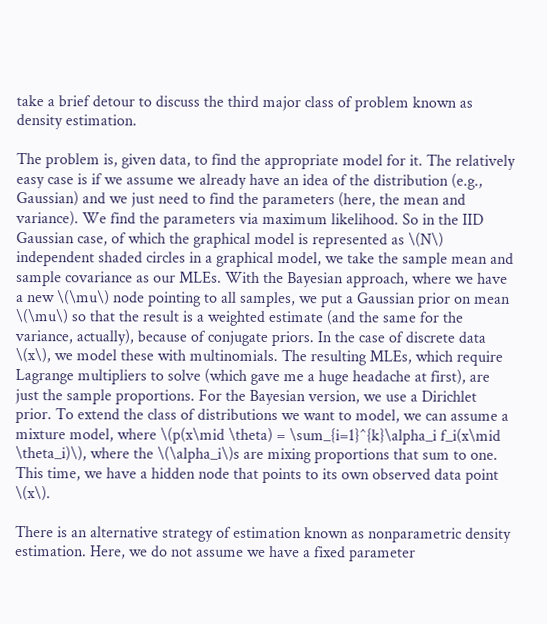take a brief detour to discuss the third major class of problem known as density estimation.

The problem is, given data, to find the appropriate model for it. The relatively easy case is if we assume we already have an idea of the distribution (e.g., Gaussian) and we just need to find the parameters (here, the mean and variance). We find the parameters via maximum likelihood. So in the IID Gaussian case, of which the graphical model is represented as \(N\) independent shaded circles in a graphical model, we take the sample mean and sample covariance as our MLEs. With the Bayesian approach, where we have a new \(\mu\) node pointing to all samples, we put a Gaussian prior on mean \(\mu\) so that the result is a weighted estimate (and the same for the variance, actually), because of conjugate priors. In the case of discrete data \(x\), we model these with multinomials. The resulting MLEs, which require Lagrange multipliers to solve (which gave me a huge headache at first), are just the sample proportions. For the Bayesian version, we use a Dirichlet prior. To extend the class of distributions we want to model, we can assume a mixture model, where \(p(x\mid \theta) = \sum_{i=1}^{k}\alpha_i f_i(x\mid \theta_i)\), where the \(\alpha_i\)s are mixing proportions that sum to one. This time, we have a hidden node that points to its own observed data point \(x\).

There is an alternative strategy of estimation known as nonparametric density estimation. Here, we do not assume we have a fixed parameter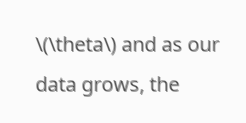\(\theta\) and as our data grows, the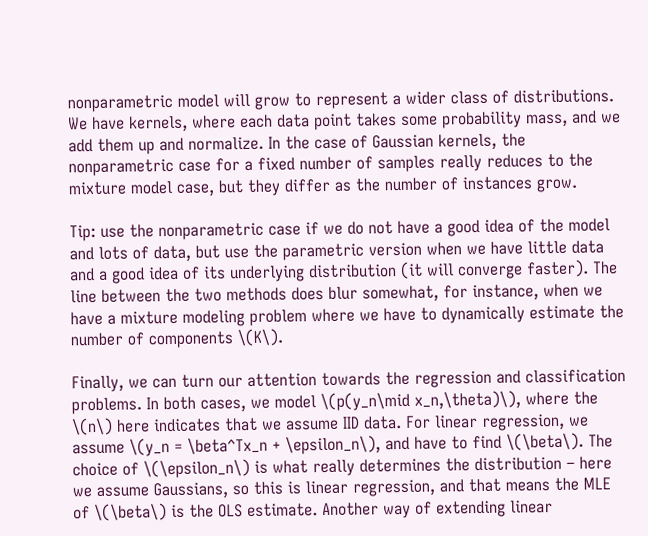nonparametric model will grow to represent a wider class of distributions. We have kernels, where each data point takes some probability mass, and we add them up and normalize. In the case of Gaussian kernels, the nonparametric case for a fixed number of samples really reduces to the mixture model case, but they differ as the number of instances grow.

Tip: use the nonparametric case if we do not have a good idea of the model and lots of data, but use the parametric version when we have little data and a good idea of its underlying distribution (it will converge faster). The line between the two methods does blur somewhat, for instance, when we have a mixture modeling problem where we have to dynamically estimate the number of components \(K\).

Finally, we can turn our attention towards the regression and classification problems. In both cases, we model \(p(y_n\mid x_n,\theta)\), where the \(n\) here indicates that we assume IID data. For linear regression, we assume \(y_n = \beta^Tx_n + \epsilon_n\), and have to find \(\beta\). The choice of \(\epsilon_n\) is what really determines the distribution – here we assume Gaussians, so this is linear regression, and that means the MLE of \(\beta\) is the OLS estimate. Another way of extending linear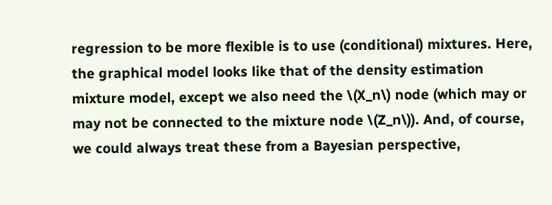regression to be more flexible is to use (conditional) mixtures. Here, the graphical model looks like that of the density estimation mixture model, except we also need the \(X_n\) node (which may or may not be connected to the mixture node \(Z_n\)). And, of course, we could always treat these from a Bayesian perspective,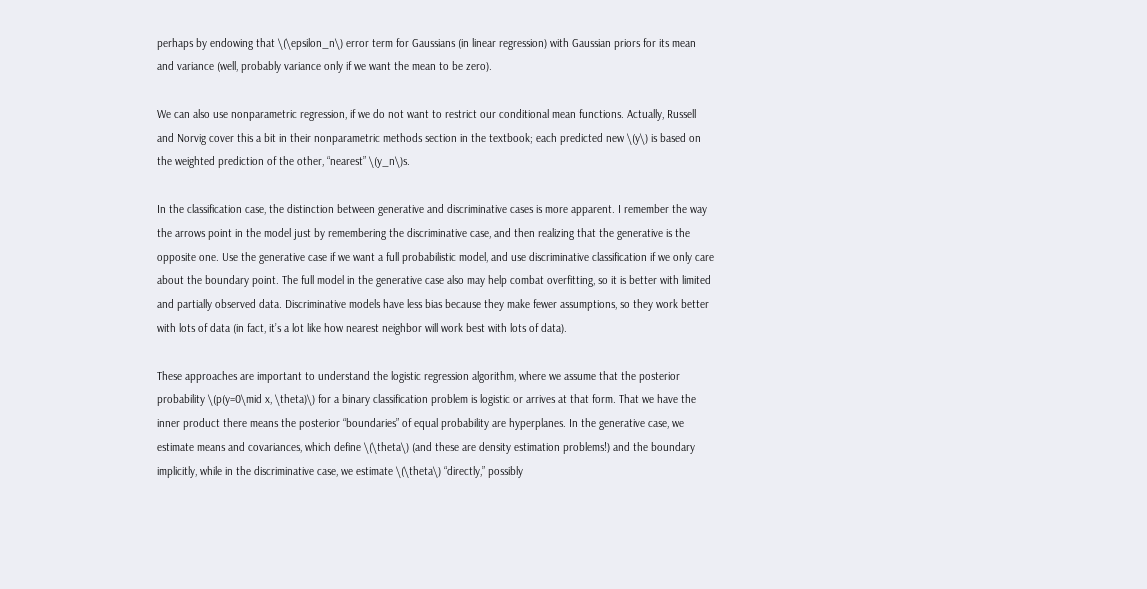perhaps by endowing that \(\epsilon_n\) error term for Gaussians (in linear regression) with Gaussian priors for its mean and variance (well, probably variance only if we want the mean to be zero).

We can also use nonparametric regression, if we do not want to restrict our conditional mean functions. Actually, Russell and Norvig cover this a bit in their nonparametric methods section in the textbook; each predicted new \(y\) is based on the weighted prediction of the other, “nearest” \(y_n\)s.

In the classification case, the distinction between generative and discriminative cases is more apparent. I remember the way the arrows point in the model just by remembering the discriminative case, and then realizing that the generative is the opposite one. Use the generative case if we want a full probabilistic model, and use discriminative classification if we only care about the boundary point. The full model in the generative case also may help combat overfitting, so it is better with limited and partially observed data. Discriminative models have less bias because they make fewer assumptions, so they work better with lots of data (in fact, it’s a lot like how nearest neighbor will work best with lots of data).

These approaches are important to understand the logistic regression algorithm, where we assume that the posterior probability \(p(y=0\mid x, \theta)\) for a binary classification problem is logistic or arrives at that form. That we have the inner product there means the posterior “boundaries” of equal probability are hyperplanes. In the generative case, we estimate means and covariances, which define \(\theta\) (and these are density estimation problems!) and the boundary implicitly, while in the discriminative case, we estimate \(\theta\) “directly,” possibly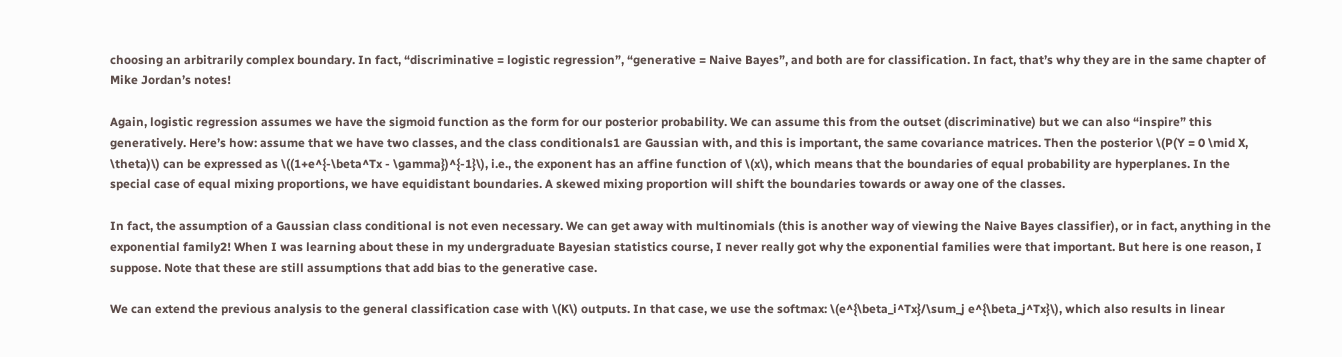choosing an arbitrarily complex boundary. In fact, “discriminative = logistic regression”, “generative = Naive Bayes”, and both are for classification. In fact, that’s why they are in the same chapter of Mike Jordan’s notes!

Again, logistic regression assumes we have the sigmoid function as the form for our posterior probability. We can assume this from the outset (discriminative) but we can also “inspire” this generatively. Here’s how: assume that we have two classes, and the class conditionals1 are Gaussian with, and this is important, the same covariance matrices. Then the posterior \(P(Y = 0 \mid X, \theta)\) can be expressed as \((1+e^{-\beta^Tx - \gamma})^{-1}\), i.e., the exponent has an affine function of \(x\), which means that the boundaries of equal probability are hyperplanes. In the special case of equal mixing proportions, we have equidistant boundaries. A skewed mixing proportion will shift the boundaries towards or away one of the classes.

In fact, the assumption of a Gaussian class conditional is not even necessary. We can get away with multinomials (this is another way of viewing the Naive Bayes classifier), or in fact, anything in the exponential family2! When I was learning about these in my undergraduate Bayesian statistics course, I never really got why the exponential families were that important. But here is one reason, I suppose. Note that these are still assumptions that add bias to the generative case.

We can extend the previous analysis to the general classification case with \(K\) outputs. In that case, we use the softmax: \(e^{\beta_i^Tx}/\sum_j e^{\beta_j^Tx}\), which also results in linear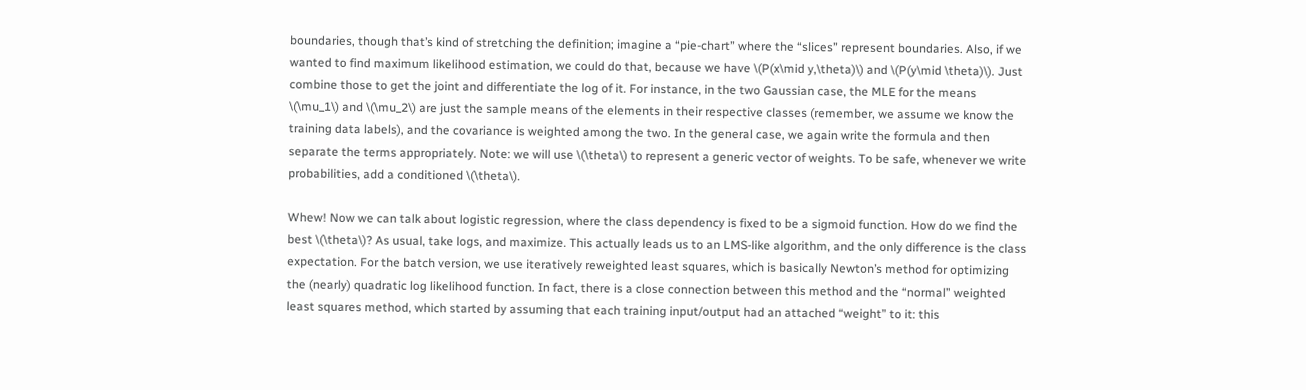boundaries, though that’s kind of stretching the definition; imagine a “pie-chart” where the “slices” represent boundaries. Also, if we wanted to find maximum likelihood estimation, we could do that, because we have \(P(x\mid y,\theta)\) and \(P(y\mid \theta)\). Just combine those to get the joint and differentiate the log of it. For instance, in the two Gaussian case, the MLE for the means \(\mu_1\) and \(\mu_2\) are just the sample means of the elements in their respective classes (remember, we assume we know the training data labels), and the covariance is weighted among the two. In the general case, we again write the formula and then separate the terms appropriately. Note: we will use \(\theta\) to represent a generic vector of weights. To be safe, whenever we write probabilities, add a conditioned \(\theta\).

Whew! Now we can talk about logistic regression, where the class dependency is fixed to be a sigmoid function. How do we find the best \(\theta\)? As usual, take logs, and maximize. This actually leads us to an LMS-like algorithm, and the only difference is the class expectation. For the batch version, we use iteratively reweighted least squares, which is basically Newton’s method for optimizing the (nearly) quadratic log likelihood function. In fact, there is a close connection between this method and the “normal” weighted least squares method, which started by assuming that each training input/output had an attached “weight” to it: this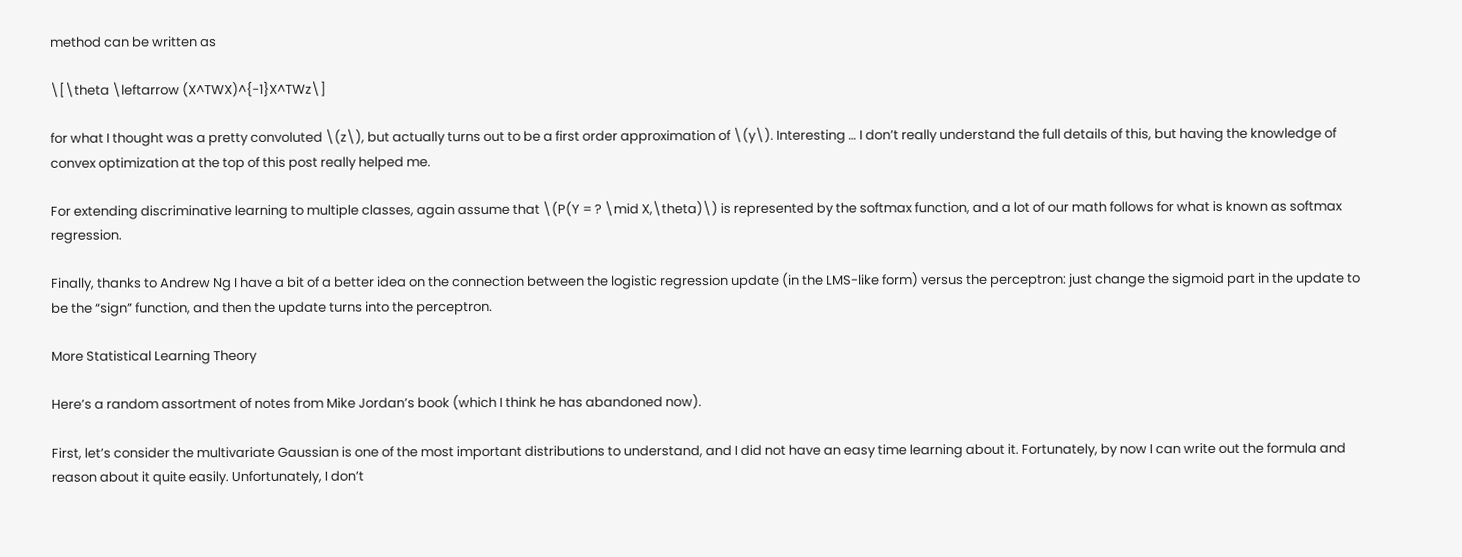method can be written as

\[\theta \leftarrow (X^TWX)^{-1}X^TWz\]

for what I thought was a pretty convoluted \(z\), but actually turns out to be a first order approximation of \(y\). Interesting … I don’t really understand the full details of this, but having the knowledge of convex optimization at the top of this post really helped me.

For extending discriminative learning to multiple classes, again assume that \(P(Y = ? \mid X,\theta)\) is represented by the softmax function, and a lot of our math follows for what is known as softmax regression.

Finally, thanks to Andrew Ng I have a bit of a better idea on the connection between the logistic regression update (in the LMS-like form) versus the perceptron: just change the sigmoid part in the update to be the “sign” function, and then the update turns into the perceptron.

More Statistical Learning Theory

Here’s a random assortment of notes from Mike Jordan’s book (which I think he has abandoned now).

First, let’s consider the multivariate Gaussian is one of the most important distributions to understand, and I did not have an easy time learning about it. Fortunately, by now I can write out the formula and reason about it quite easily. Unfortunately, I don’t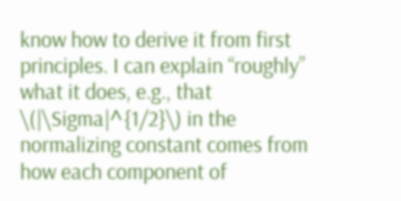know how to derive it from first principles. I can explain “roughly” what it does, e.g., that \(|\Sigma|^{1/2}\) in the normalizing constant comes from how each component of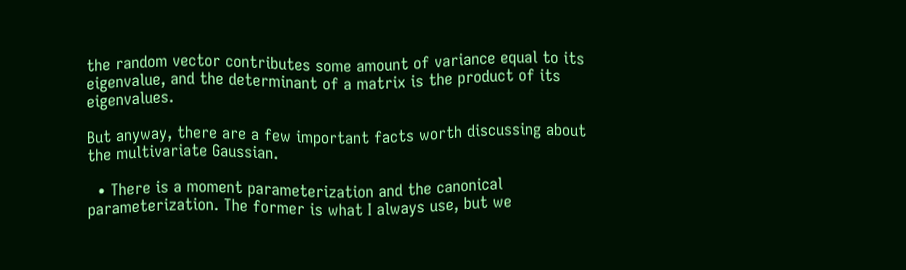the random vector contributes some amount of variance equal to its eigenvalue, and the determinant of a matrix is the product of its eigenvalues.

But anyway, there are a few important facts worth discussing about the multivariate Gaussian.

  • There is a moment parameterization and the canonical parameterization. The former is what I always use, but we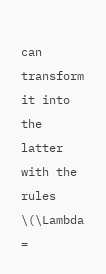can transform it into the latter with the rules \(\Lambda =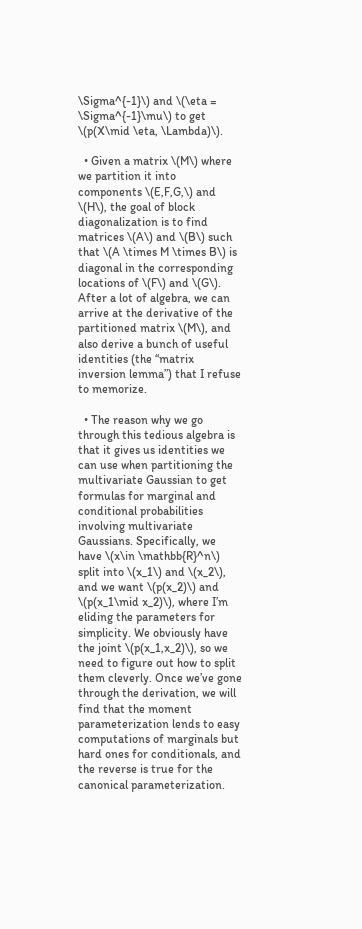\Sigma^{-1}\) and \(\eta = \Sigma^{-1}\mu\) to get \(p(X\mid \eta, \Lambda)\).

  • Given a matrix \(M\) where we partition it into components \(E,F,G,\) and \(H\), the goal of block diagonalization is to find matrices \(A\) and \(B\) such that \(A \times M \times B\) is diagonal in the corresponding locations of \(F\) and \(G\). After a lot of algebra, we can arrive at the derivative of the partitioned matrix \(M\), and also derive a bunch of useful identities (the “matrix inversion lemma”) that I refuse to memorize.

  • The reason why we go through this tedious algebra is that it gives us identities we can use when partitioning the multivariate Gaussian to get formulas for marginal and conditional probabilities involving multivariate Gaussians. Specifically, we have \(x\in \mathbb{R}^n\) split into \(x_1\) and \(x_2\), and we want \(p(x_2)\) and \(p(x_1\mid x_2)\), where I’m eliding the parameters for simplicity. We obviously have the joint \(p(x_1,x_2)\), so we need to figure out how to split them cleverly. Once we’ve gone through the derivation, we will find that the moment parameterization lends to easy computations of marginals but hard ones for conditionals, and the reverse is true for the canonical parameterization.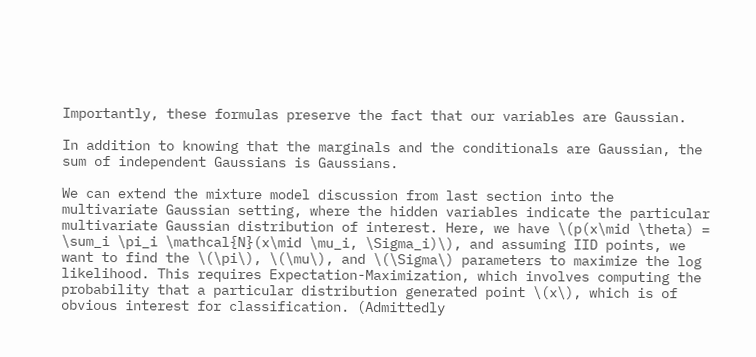Importantly, these formulas preserve the fact that our variables are Gaussian.

In addition to knowing that the marginals and the conditionals are Gaussian, the sum of independent Gaussians is Gaussians.

We can extend the mixture model discussion from last section into the multivariate Gaussian setting, where the hidden variables indicate the particular multivariate Gaussian distribution of interest. Here, we have \(p(x\mid \theta) = \sum_i \pi_i \mathcal{N}(x\mid \mu_i, \Sigma_i)\), and assuming IID points, we want to find the \(\pi\), \(\mu\), and \(\Sigma\) parameters to maximize the log likelihood. This requires Expectation-Maximization, which involves computing the probability that a particular distribution generated point \(x\), which is of obvious interest for classification. (Admittedly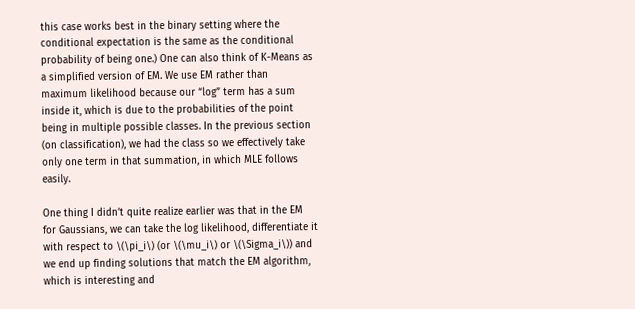this case works best in the binary setting where the conditional expectation is the same as the conditional probability of being one.) One can also think of K-Means as a simplified version of EM. We use EM rather than maximum likelihood because our “log” term has a sum inside it, which is due to the probabilities of the point being in multiple possible classes. In the previous section (on classification), we had the class so we effectively take only one term in that summation, in which MLE follows easily.

One thing I didn’t quite realize earlier was that in the EM for Gaussians, we can take the log likelihood, differentiate it with respect to \(\pi_i\) (or \(\mu_i\) or \(\Sigma_i\)) and we end up finding solutions that match the EM algorithm, which is interesting and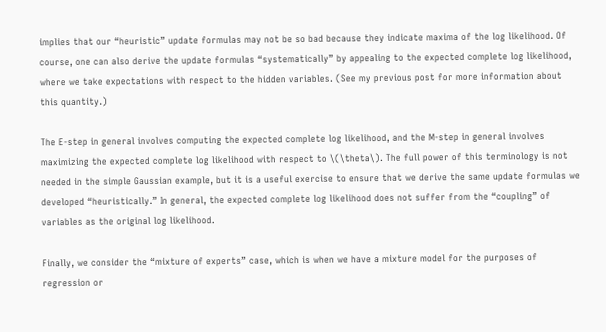implies that our “heuristic” update formulas may not be so bad because they indicate maxima of the log likelihood. Of course, one can also derive the update formulas “systematically” by appealing to the expected complete log likelihood, where we take expectations with respect to the hidden variables. (See my previous post for more information about this quantity.)

The E-step in general involves computing the expected complete log likelihood, and the M-step in general involves maximizing the expected complete log likelihood with respect to \(\theta\). The full power of this terminology is not needed in the simple Gaussian example, but it is a useful exercise to ensure that we derive the same update formulas we developed “heuristically.” In general, the expected complete log likelihood does not suffer from the “coupling” of variables as the original log likelihood.

Finally, we consider the “mixture of experts” case, which is when we have a mixture model for the purposes of regression or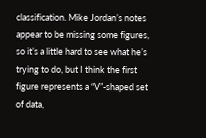classification. Mike Jordan’s notes appear to be missing some figures, so it’s a little hard to see what he’s trying to do, but I think the first figure represents a “V”-shaped set of data,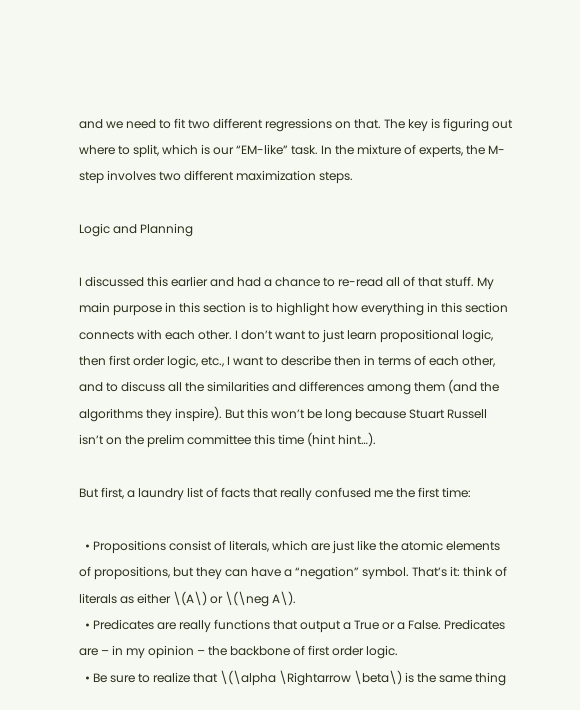and we need to fit two different regressions on that. The key is figuring out where to split, which is our “EM-like” task. In the mixture of experts, the M-step involves two different maximization steps.

Logic and Planning

I discussed this earlier and had a chance to re-read all of that stuff. My main purpose in this section is to highlight how everything in this section connects with each other. I don’t want to just learn propositional logic, then first order logic, etc., I want to describe then in terms of each other, and to discuss all the similarities and differences among them (and the algorithms they inspire). But this won’t be long because Stuart Russell isn’t on the prelim committee this time (hint hint…).

But first, a laundry list of facts that really confused me the first time:

  • Propositions consist of literals, which are just like the atomic elements of propositions, but they can have a “negation” symbol. That’s it: think of literals as either \(A\) or \(\neg A\).
  • Predicates are really functions that output a True or a False. Predicates are – in my opinion – the backbone of first order logic.
  • Be sure to realize that \(\alpha \Rightarrow \beta\) is the same thing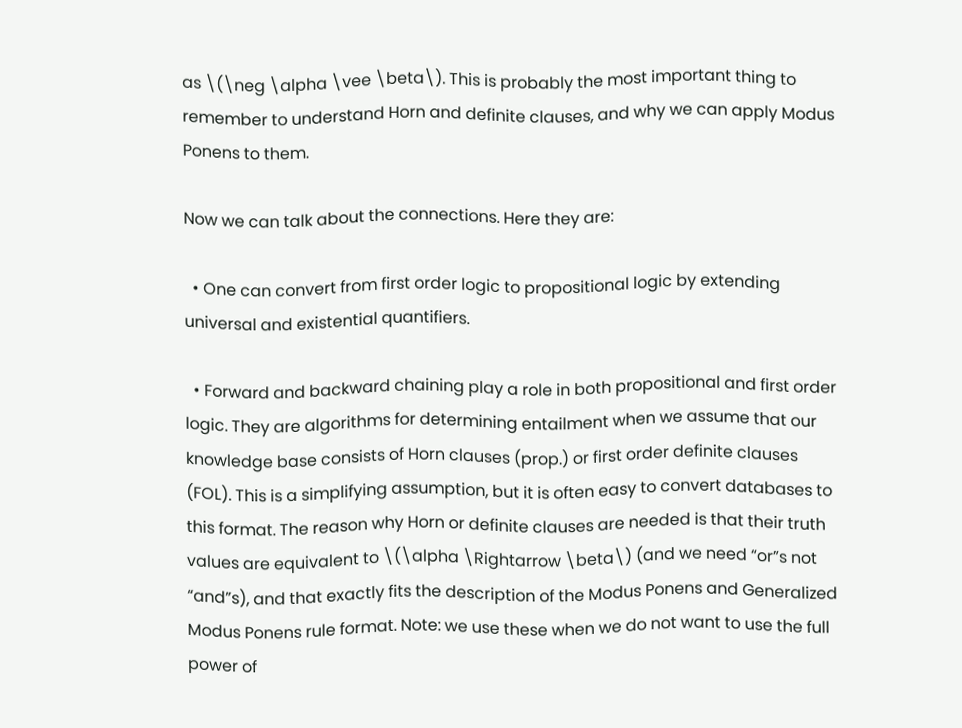as \(\neg \alpha \vee \beta\). This is probably the most important thing to remember to understand Horn and definite clauses, and why we can apply Modus Ponens to them.

Now we can talk about the connections. Here they are:

  • One can convert from first order logic to propositional logic by extending universal and existential quantifiers.

  • Forward and backward chaining play a role in both propositional and first order logic. They are algorithms for determining entailment when we assume that our knowledge base consists of Horn clauses (prop.) or first order definite clauses (FOL). This is a simplifying assumption, but it is often easy to convert databases to this format. The reason why Horn or definite clauses are needed is that their truth values are equivalent to \(\alpha \Rightarrow \beta\) (and we need “or”s not “and”s), and that exactly fits the description of the Modus Ponens and Generalized Modus Ponens rule format. Note: we use these when we do not want to use the full power of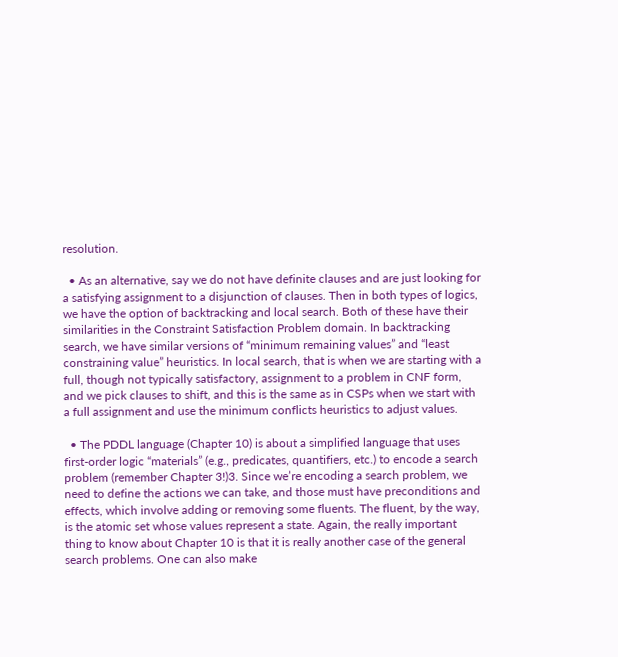resolution.

  • As an alternative, say we do not have definite clauses and are just looking for a satisfying assignment to a disjunction of clauses. Then in both types of logics, we have the option of backtracking and local search. Both of these have their similarities in the Constraint Satisfaction Problem domain. In backtracking search, we have similar versions of “minimum remaining values” and “least constraining value” heuristics. In local search, that is when we are starting with a full, though not typically satisfactory, assignment to a problem in CNF form, and we pick clauses to shift, and this is the same as in CSPs when we start with a full assignment and use the minimum conflicts heuristics to adjust values.

  • The PDDL language (Chapter 10) is about a simplified language that uses first-order logic “materials” (e.g., predicates, quantifiers, etc.) to encode a search problem (remember Chapter 3!)3. Since we’re encoding a search problem, we need to define the actions we can take, and those must have preconditions and effects, which involve adding or removing some fluents. The fluent, by the way, is the atomic set whose values represent a state. Again, the really important thing to know about Chapter 10 is that it is really another case of the general search problems. One can also make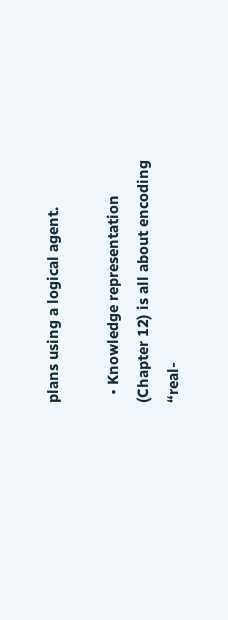plans using a logical agent.

  • Knowledge representation (Chapter 12) is all about encoding “real-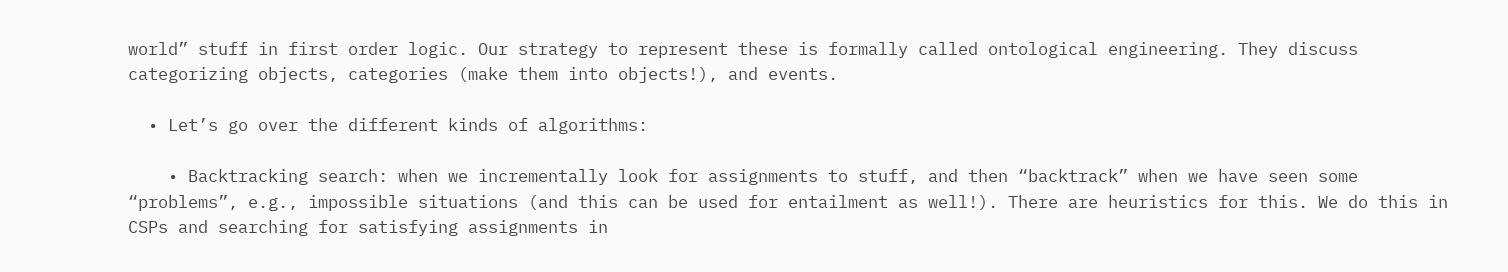world” stuff in first order logic. Our strategy to represent these is formally called ontological engineering. They discuss categorizing objects, categories (make them into objects!), and events.

  • Let’s go over the different kinds of algorithms:

    • Backtracking search: when we incrementally look for assignments to stuff, and then “backtrack” when we have seen some “problems”, e.g., impossible situations (and this can be used for entailment as well!). There are heuristics for this. We do this in CSPs and searching for satisfying assignments in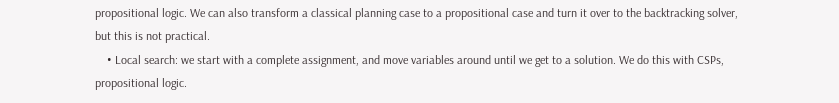propositional logic. We can also transform a classical planning case to a propositional case and turn it over to the backtracking solver, but this is not practical.
    • Local search: we start with a complete assignment, and move variables around until we get to a solution. We do this with CSPs, propositional logic.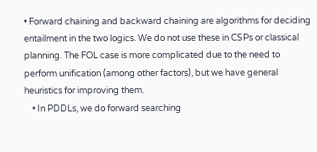• Forward chaining and backward chaining are algorithms for deciding entailment in the two logics. We do not use these in CSPs or classical planning. The FOL case is more complicated due to the need to perform unification (among other factors), but we have general heuristics for improving them.
    • In PDDLs, we do forward searching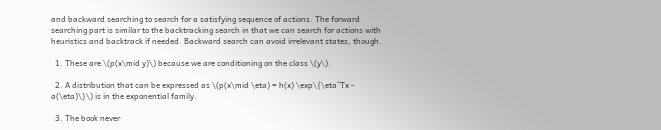and backward searching to search for a satisfying sequence of actions. The forward searching part is similar to the backtracking search in that we can search for actions with heuristics and backtrack if needed. Backward search can avoid irrelevant states, though.

  1. These are \(p(x\mid y)\) because we are conditioning on the class \(y\).

  2. A distribution that can be expressed as \(p(x\mid \eta) = h(x) \exp\{\eta^Tx - a(\eta)\}\) is in the exponential family.

  3. The book never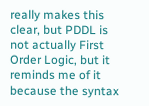really makes this clear, but PDDL is not actually First Order Logic, but it reminds me of it because the syntax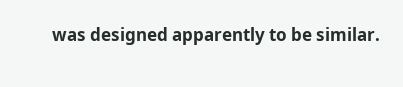was designed apparently to be similar.